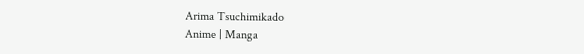Arima Tsuchimikado
Anime | Manga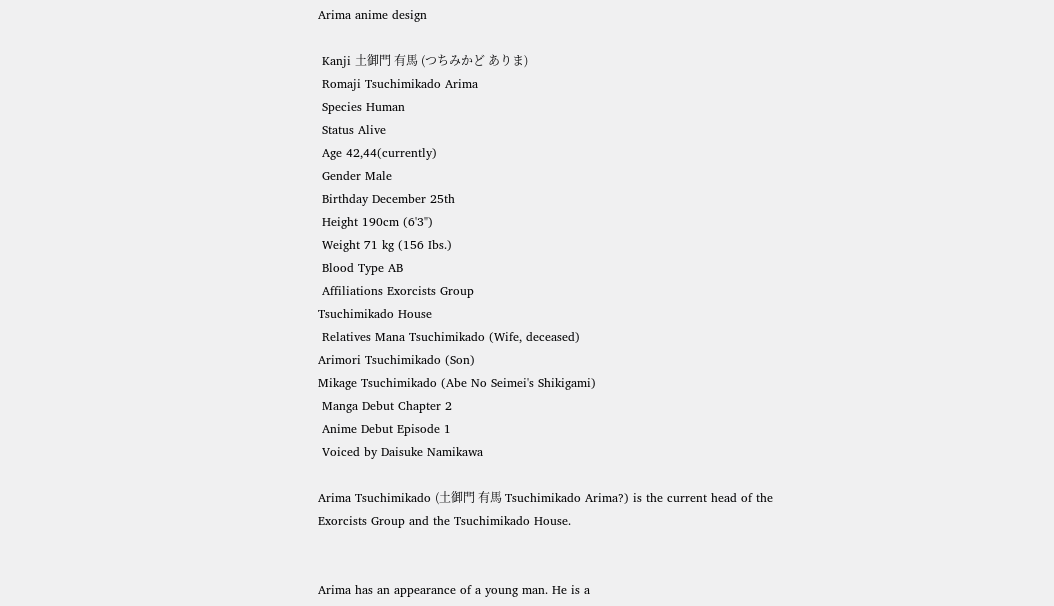Arima anime design

 Kanji 土御門 有馬 (つちみかど ありま)
 Romaji Tsuchimikado Arima
 Species Human
 Status Alive
 Age 42,44(currently)
 Gender Male
 Birthday December 25th
 Height 190cm (6'3")
 Weight 71 kg (156 Ibs.)
 Blood Type AB
 Affiliations Exorcists Group
Tsuchimikado House
 Relatives Mana Tsuchimikado (Wife, deceased)
Arimori Tsuchimikado (Son)
Mikage Tsuchimikado (Abe No Seimei's Shikigami)
 Manga Debut Chapter 2
 Anime Debut Episode 1
 Voiced by Daisuke Namikawa

Arima Tsuchimikado (土御門 有馬 Tsuchimikado Arima?) is the current head of the Exorcists Group and the Tsuchimikado House.


Arima has an appearance of a young man. He is a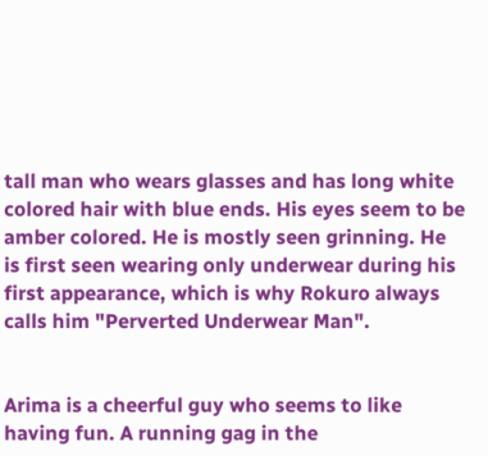tall man who wears glasses and has long white colored hair with blue ends. His eyes seem to be amber colored. He is mostly seen grinning. He is first seen wearing only underwear during his first appearance, which is why Rokuro always calls him "Perverted Underwear Man".


Arima is a cheerful guy who seems to like having fun. A running gag in the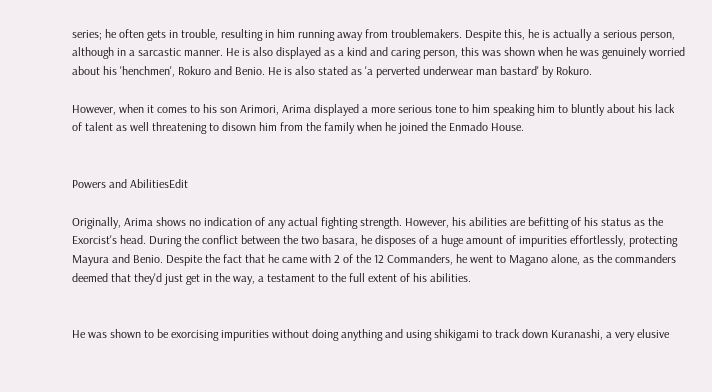series; he often gets in trouble, resulting in him running away from troublemakers. Despite this, he is actually a serious person, although in a sarcastic manner. He is also displayed as a kind and caring person, this was shown when he was genuinely worried about his 'henchmen', Rokuro and Benio. He is also stated as 'a perverted underwear man bastard' by Rokuro.

However, when it comes to his son Arimori, Arima displayed a more serious tone to him speaking him to bluntly about his lack of talent as well threatening to disown him from the family when he joined the Enmado House.


Powers and AbilitiesEdit

Originally, Arima shows no indication of any actual fighting strength. However, his abilities are befitting of his status as the Exorcist's head. During the conflict between the two basara, he disposes of a huge amount of impurities effortlessly, protecting Mayura and Benio. Despite the fact that he came with 2 of the 12 Commanders, he went to Magano alone, as the commanders deemed that they'd just get in the way, a testament to the full extent of his abilities.


He was shown to be exorcising impurities without doing anything and using shikigami to track down Kuranashi, a very elusive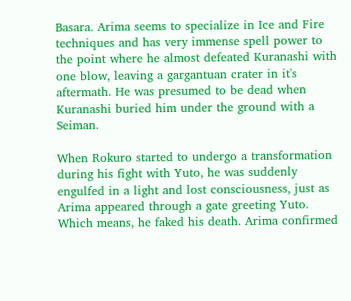Basara. Arima seems to specialize in Ice and Fire techniques and has very immense spell power to the point where he almost defeated Kuranashi with one blow, leaving a gargantuan crater in it's aftermath. He was presumed to be dead when Kuranashi buried him under the ground with a Seiman.

When Rokuro started to undergo a transformation during his fight with Yuto, he was suddenly engulfed in a light and lost consciousness, just as Arima appeared through a gate greeting Yuto. Which means, he faked his death. Arima confirmed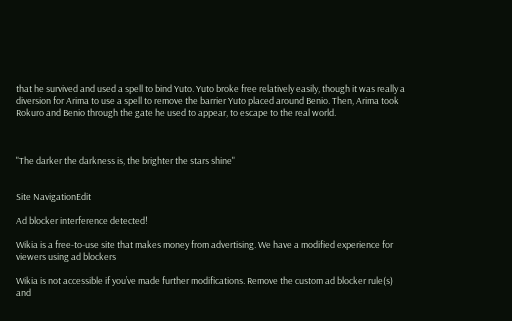that he survived and used a spell to bind Yuto. Yuto broke free relatively easily, though it was really a diversion for Arima to use a spell to remove the barrier Yuto placed around Benio. Then, Arima took Rokuro and Benio through the gate he used to appear, to escape to the real world.



"The darker the darkness is, the brighter the stars shine"


Site NavigationEdit

Ad blocker interference detected!

Wikia is a free-to-use site that makes money from advertising. We have a modified experience for viewers using ad blockers

Wikia is not accessible if you’ve made further modifications. Remove the custom ad blocker rule(s) and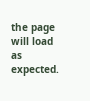the page will load as expected.